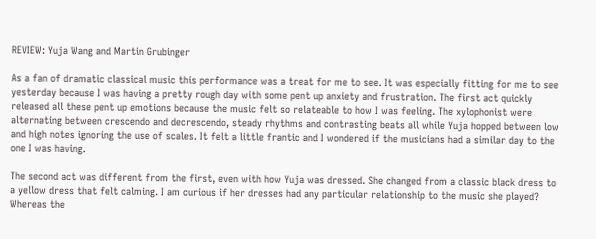REVIEW: Yuja Wang and Martin Grubinger

As a fan of dramatic classical music this performance was a treat for me to see. It was especially fitting for me to see yesterday because I was having a pretty rough day with some pent up anxiety and frustration. The first act quickly released all these pent up emotions because the music felt so relateable to how I was feeling. The xylophonist were alternating between crescendo and decrescendo, steady rhythms and contrasting beats all while Yuja hopped between low and high notes ignoring the use of scales. It felt a little frantic and I wondered if the musicians had a similar day to the one I was having.

The second act was different from the first, even with how Yuja was dressed. She changed from a classic black dress to a yellow dress that felt calming. I am curious if her dresses had any particular relationship to the music she played? Whereas the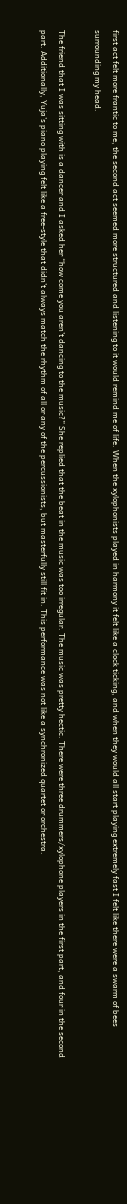first act felt more frantic to me, the second act seemed more structured and listening to it would remind me of life. When the xylophonists played in harmony it felt like a clock ticking, and when they would all start playing extremely fast I felt like there were a swarm of bees surrounding my head.

The friend that I was sitting with is a dancer and I asked her “how come you aren’t dancing to the music?” She replied that the beat in the music was too irregular. The music was pretty hectic. There were three drummers/xylophone players in the first part, and four in the second part. Additionally, Yuja’s piano playing felt like a free-style that didn’t always match the rhythm of all or any of the percussionists, but masterfully still fit in. This performance was not like a synchronized quartet or orchestra.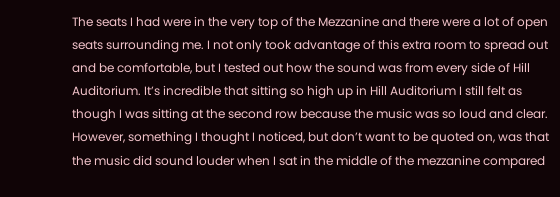The seats I had were in the very top of the Mezzanine and there were a lot of open seats surrounding me. I not only took advantage of this extra room to spread out and be comfortable, but I tested out how the sound was from every side of Hill Auditorium. It’s incredible that sitting so high up in Hill Auditorium I still felt as though I was sitting at the second row because the music was so loud and clear. However, something I thought I noticed, but don’t want to be quoted on, was that the music did sound louder when I sat in the middle of the mezzanine compared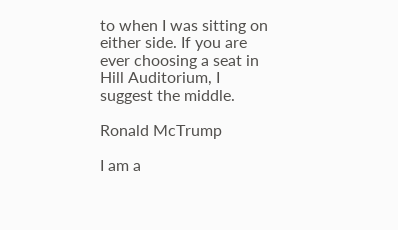to when I was sitting on either side. If you are ever choosing a seat in Hill Auditorium, I suggest the middle.

Ronald McTrump

I am a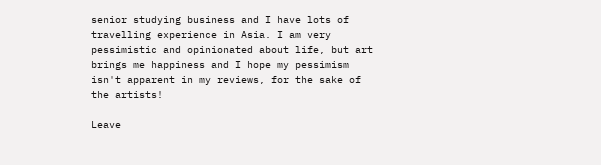senior studying business and I have lots of travelling experience in Asia. I am very pessimistic and opinionated about life, but art brings me happiness and I hope my pessimism isn't apparent in my reviews, for the sake of the artists!

Leave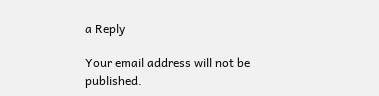a Reply

Your email address will not be published.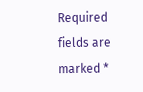Required fields are marked *